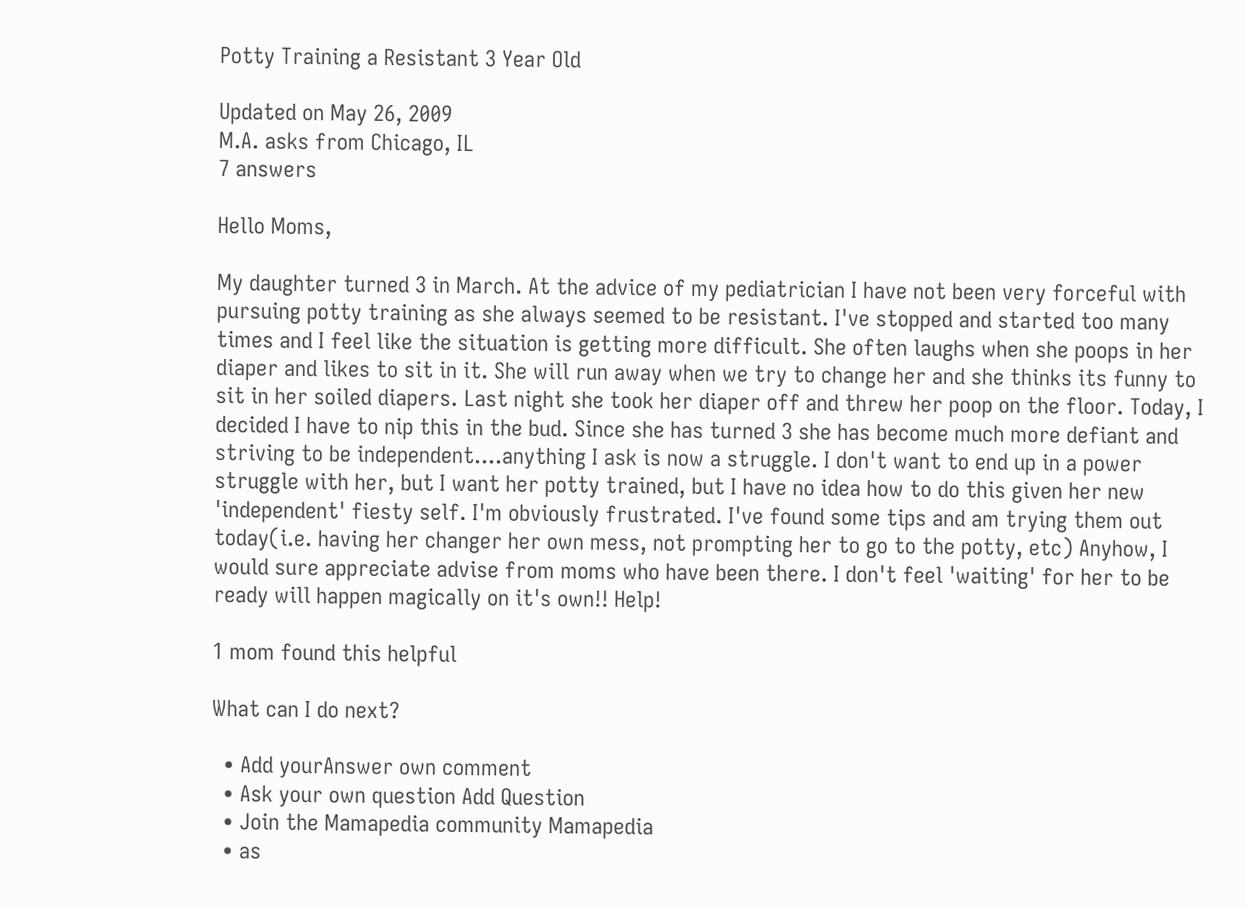Potty Training a Resistant 3 Year Old

Updated on May 26, 2009
M.A. asks from Chicago, IL
7 answers

Hello Moms,

My daughter turned 3 in March. At the advice of my pediatrician I have not been very forceful with pursuing potty training as she always seemed to be resistant. I've stopped and started too many times and I feel like the situation is getting more difficult. She often laughs when she poops in her diaper and likes to sit in it. She will run away when we try to change her and she thinks its funny to sit in her soiled diapers. Last night she took her diaper off and threw her poop on the floor. Today, I decided I have to nip this in the bud. Since she has turned 3 she has become much more defiant and striving to be independent....anything I ask is now a struggle. I don't want to end up in a power struggle with her, but I want her potty trained, but I have no idea how to do this given her new 'independent' fiesty self. I'm obviously frustrated. I've found some tips and am trying them out today(i.e. having her changer her own mess, not prompting her to go to the potty, etc) Anyhow, I would sure appreciate advise from moms who have been there. I don't feel 'waiting' for her to be ready will happen magically on it's own!! Help!

1 mom found this helpful

What can I do next?

  • Add yourAnswer own comment
  • Ask your own question Add Question
  • Join the Mamapedia community Mamapedia
  • as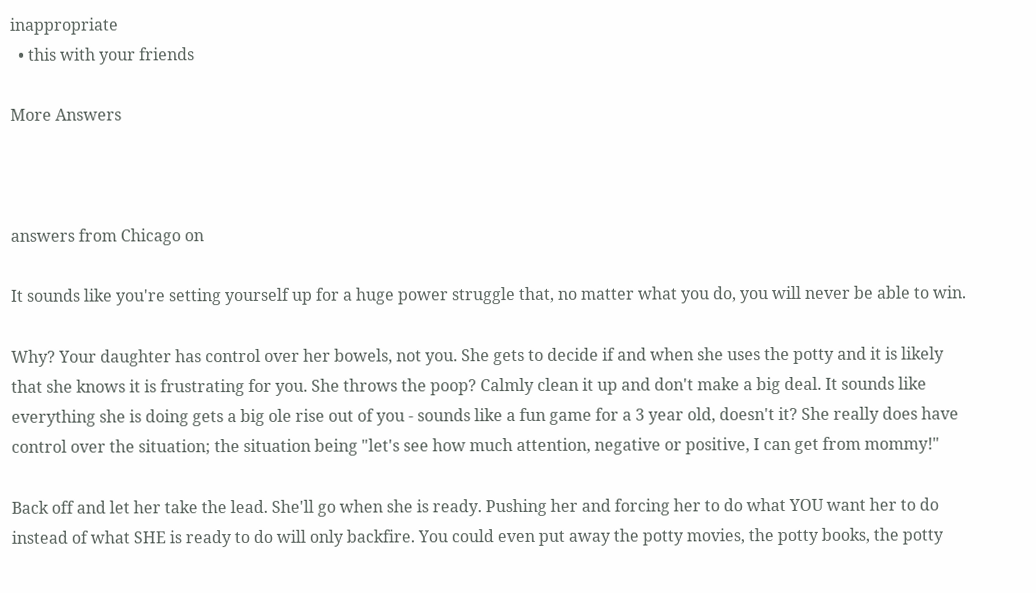inappropriate
  • this with your friends

More Answers



answers from Chicago on

It sounds like you're setting yourself up for a huge power struggle that, no matter what you do, you will never be able to win.

Why? Your daughter has control over her bowels, not you. She gets to decide if and when she uses the potty and it is likely that she knows it is frustrating for you. She throws the poop? Calmly clean it up and don't make a big deal. It sounds like everything she is doing gets a big ole rise out of you - sounds like a fun game for a 3 year old, doesn't it? She really does have control over the situation; the situation being "let's see how much attention, negative or positive, I can get from mommy!"

Back off and let her take the lead. She'll go when she is ready. Pushing her and forcing her to do what YOU want her to do instead of what SHE is ready to do will only backfire. You could even put away the potty movies, the potty books, the potty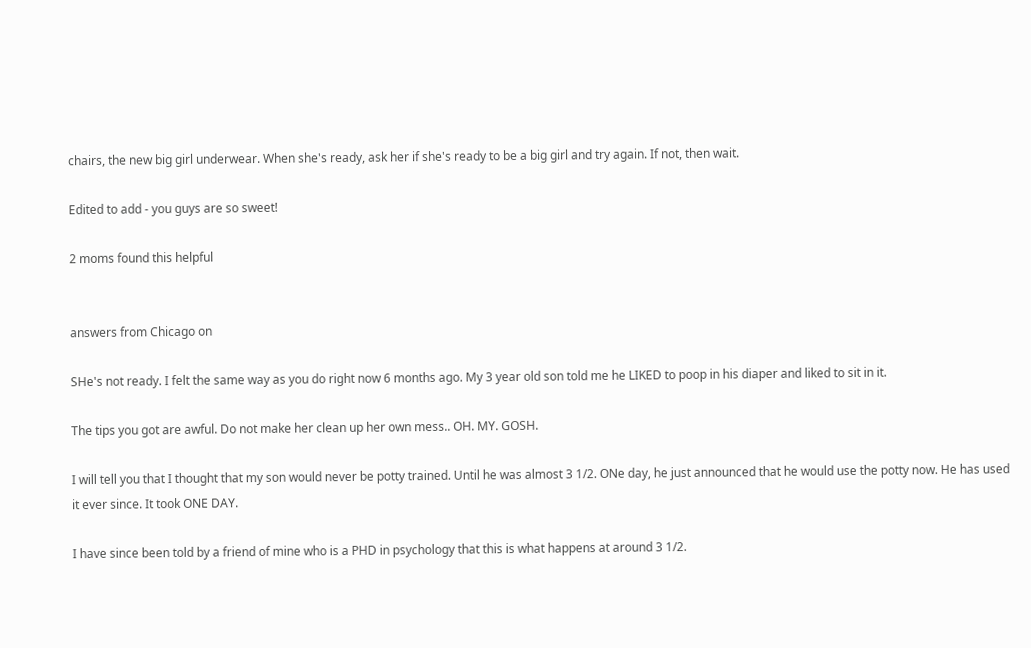chairs, the new big girl underwear. When she's ready, ask her if she's ready to be a big girl and try again. If not, then wait.

Edited to add - you guys are so sweet!

2 moms found this helpful


answers from Chicago on

SHe's not ready. I felt the same way as you do right now 6 months ago. My 3 year old son told me he LIKED to poop in his diaper and liked to sit in it.

The tips you got are awful. Do not make her clean up her own mess.. OH. MY. GOSH.

I will tell you that I thought that my son would never be potty trained. Until he was almost 3 1/2. ONe day, he just announced that he would use the potty now. He has used it ever since. It took ONE DAY.

I have since been told by a friend of mine who is a PHD in psychology that this is what happens at around 3 1/2.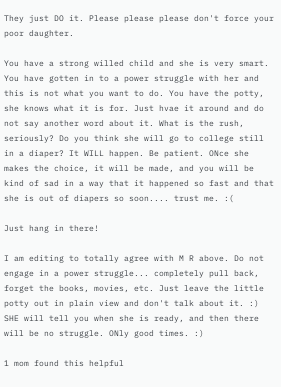They just DO it. Please please please don't force your poor daughter.

You have a strong willed child and she is very smart. You have gotten in to a power struggle with her and this is not what you want to do. You have the potty, she knows what it is for. Just hvae it around and do not say another word about it. What is the rush, seriously? Do you think she will go to college still in a diaper? It WILL happen. Be patient. ONce she makes the choice, it will be made, and you will be kind of sad in a way that it happened so fast and that she is out of diapers so soon.... trust me. :(

Just hang in there!

I am editing to totally agree with M R above. Do not engage in a power struggle... completely pull back, forget the books, movies, etc. Just leave the little potty out in plain view and don't talk about it. :) SHE will tell you when she is ready, and then there will be no struggle. ONly good times. :)

1 mom found this helpful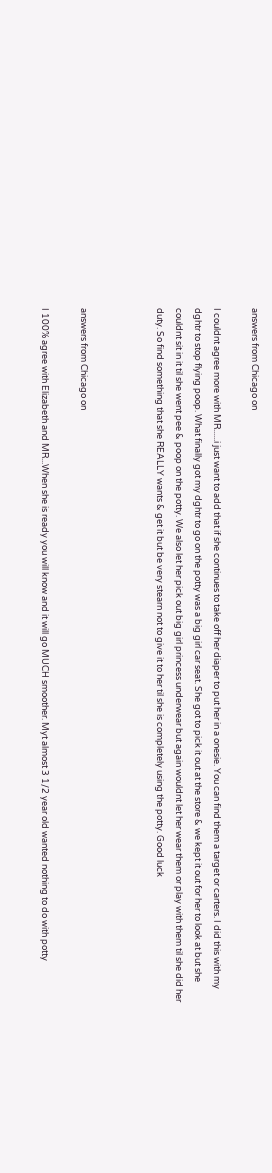answers from Chicago on

I couldnt agree more with MR......i just want to add that if she continues to take off her diaper to put her in a onesie. You can find them a target or carters. I did this with my dghtr to stop flying poop. What finally got my dghtr to go on the potty was a big girl car seat. She got to pick it out at the store & we kept it out for her to look at but she couldnt sit in it til she went pee & poop on the potty. We also let her pick out big girl princess underwear but again wouldnt let her wear them or play with them til she did her duty. So find something that she REALLY wants & get it but be very stearn not to give it to her til she is completely using the potty. Good luck



answers from Chicago on

I 100% agree with Elizabeth and MR...When she is ready you will know and it will go MUCH smoother. Myt almost 3 1/2 year old wanted nothing to do with potty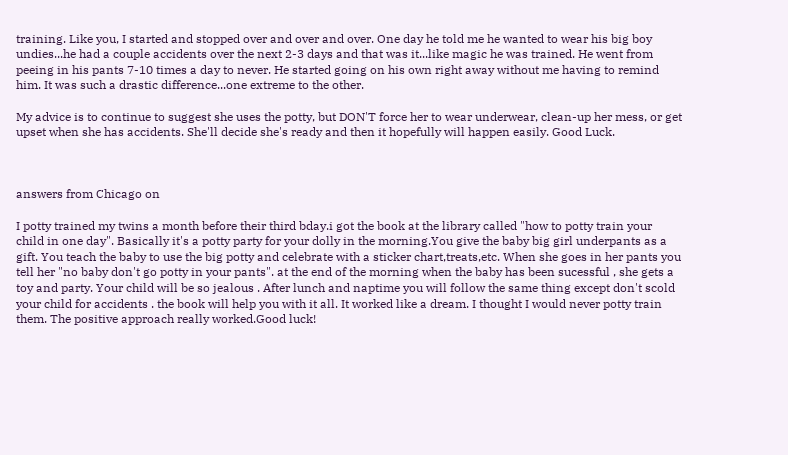training. Like you, I started and stopped over and over and over. One day he told me he wanted to wear his big boy undies...he had a couple accidents over the next 2-3 days and that was it...like magic he was trained. He went from peeing in his pants 7-10 times a day to never. He started going on his own right away without me having to remind him. It was such a drastic difference...one extreme to the other.

My advice is to continue to suggest she uses the potty, but DON'T force her to wear underwear, clean-up her mess, or get upset when she has accidents. She'll decide she's ready and then it hopefully will happen easily. Good Luck.



answers from Chicago on

I potty trained my twins a month before their third bday.i got the book at the library called "how to potty train your child in one day". Basically it's a potty party for your dolly in the morning.You give the baby big girl underpants as a gift. You teach the baby to use the big potty and celebrate with a sticker chart,treats,etc. When she goes in her pants you tell her "no baby don't go potty in your pants". at the end of the morning when the baby has been sucessful , she gets a toy and party. Your child will be so jealous . After lunch and naptime you will follow the same thing except don't scold your child for accidents . the book will help you with it all. It worked like a dream. I thought I would never potty train them. The positive approach really worked.Good luck!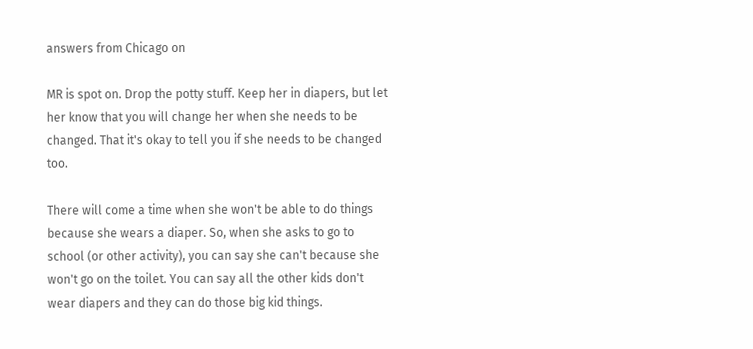answers from Chicago on

MR is spot on. Drop the potty stuff. Keep her in diapers, but let her know that you will change her when she needs to be changed. That it's okay to tell you if she needs to be changed too.

There will come a time when she won't be able to do things because she wears a diaper. So, when she asks to go to school (or other activity), you can say she can't because she won't go on the toilet. You can say all the other kids don't wear diapers and they can do those big kid things.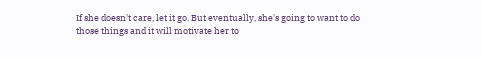If she doesn't care, let it go. But eventually, she's going to want to do those things and it will motivate her to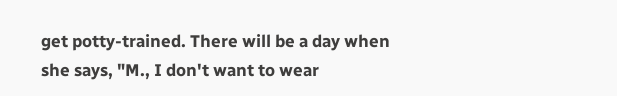get potty-trained. There will be a day when she says, "M., I don't want to wear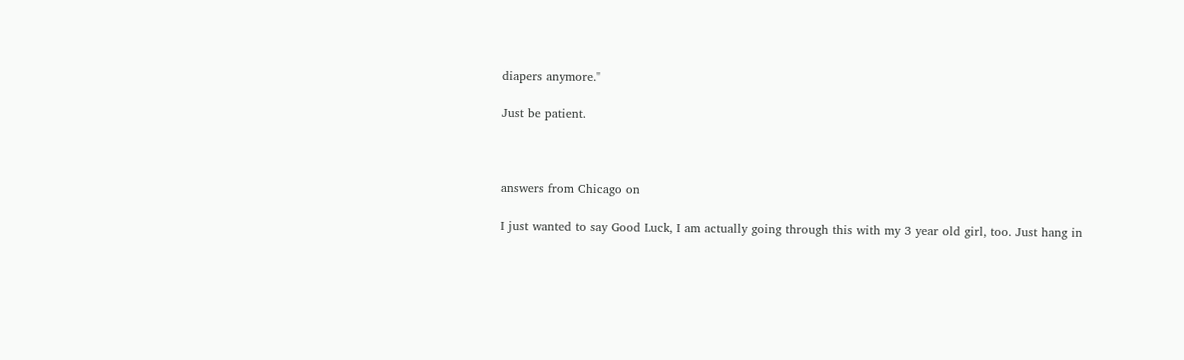diapers anymore."

Just be patient.



answers from Chicago on

I just wanted to say Good Luck, I am actually going through this with my 3 year old girl, too. Just hang in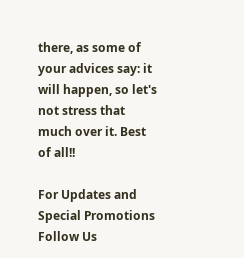there, as some of your advices say: it will happen, so let's not stress that much over it. Best of all!!

For Updates and Special Promotions
Follow Us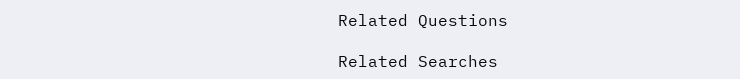Related Questions

Related Searches